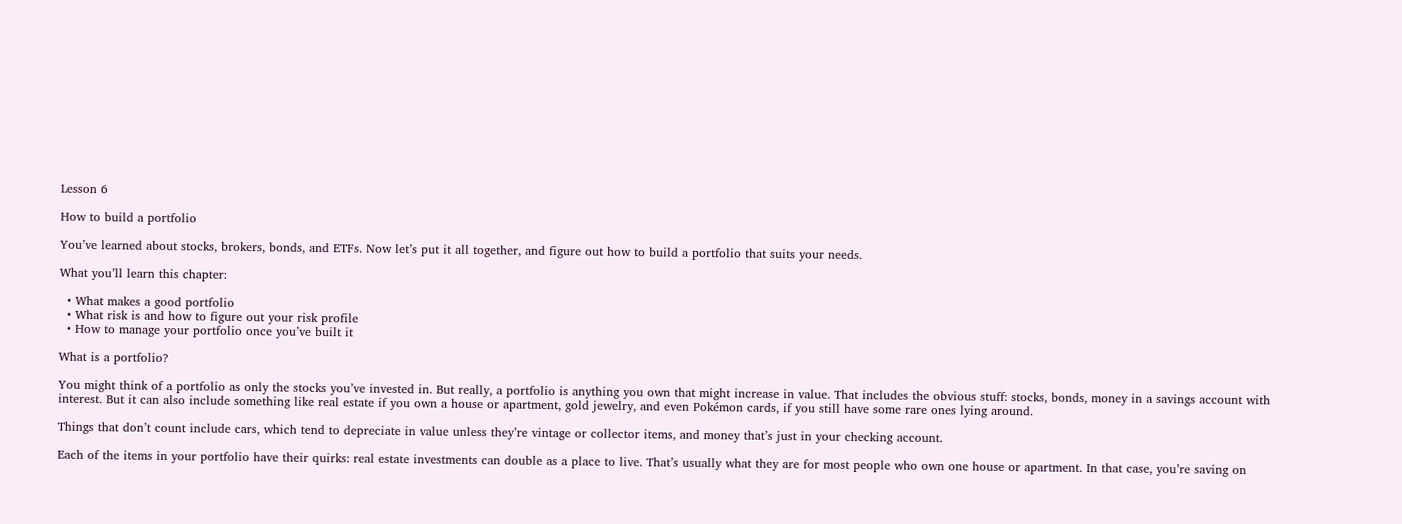Lesson 6

How to build a portfolio

You’ve learned about stocks, brokers, bonds, and ETFs. Now let’s put it all together, and figure out how to build a portfolio that suits your needs.

What you’ll learn this chapter:

  • What makes a good portfolio
  • What risk is and how to figure out your risk profile
  • How to manage your portfolio once you’ve built it

What is a portfolio?

You might think of a portfolio as only the stocks you’ve invested in. But really, a portfolio is anything you own that might increase in value. That includes the obvious stuff: stocks, bonds, money in a savings account with interest. But it can also include something like real estate if you own a house or apartment, gold jewelry, and even Pokémon cards, if you still have some rare ones lying around.

Things that don’t count include cars, which tend to depreciate in value unless they’re vintage or collector items, and money that’s just in your checking account.

Each of the items in your portfolio have their quirks: real estate investments can double as a place to live. That’s usually what they are for most people who own one house or apartment. In that case, you’re saving on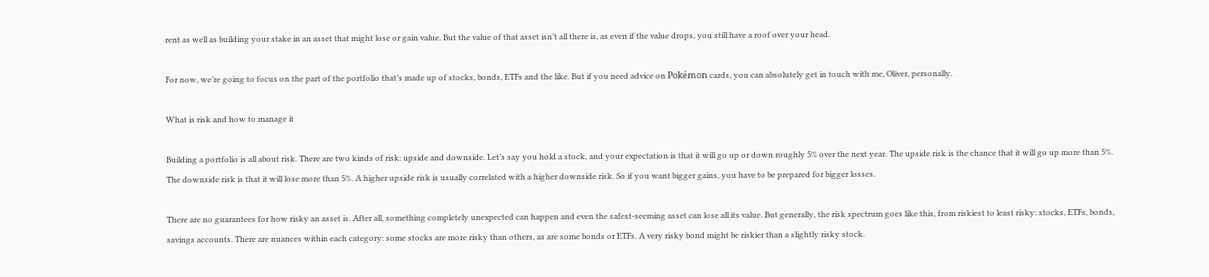rent as well as building your stake in an asset that might lose or gain value. But the value of that asset isn’t all there is, as even if the value drops, you still have a roof over your head.

For now, we’re going to focus on the part of the portfolio that’s made up of stocks, bonds, ETFs and the like. But if you need advice on Pokémon cards, you can absolutely get in touch with me, Oliver, personally.

What is risk and how to manage it

Building a portfolio is all about risk. There are two kinds of risk: upside and downside. Let’s say you hold a stock, and your expectation is that it will go up or down roughly 5% over the next year. The upside risk is the chance that it will go up more than 5%. The downside risk is that it will lose more than 5%. A higher upside risk is usually correlated with a higher downside risk. So if you want bigger gains, you have to be prepared for bigger losses.

There are no guarantees for how risky an asset is. After all, something completely unexpected can happen and even the safest-seeming asset can lose all its value. But generally, the risk spectrum goes like this, from riskiest to least risky: stocks, ETFs, bonds, savings accounts. There are nuances within each category: some stocks are more risky than others, as are some bonds or ETFs. A very risky bond might be riskier than a slightly risky stock.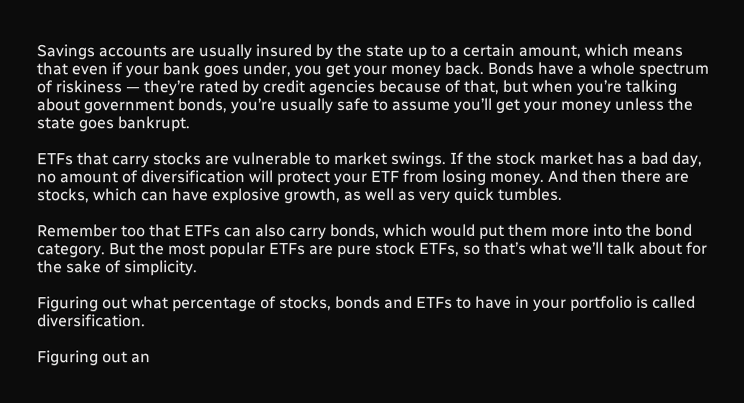Savings accounts are usually insured by the state up to a certain amount, which means that even if your bank goes under, you get your money back. Bonds have a whole spectrum of riskiness — they’re rated by credit agencies because of that, but when you’re talking about government bonds, you’re usually safe to assume you’ll get your money unless the state goes bankrupt.

ETFs that carry stocks are vulnerable to market swings. If the stock market has a bad day, no amount of diversification will protect your ETF from losing money. And then there are stocks, which can have explosive growth, as well as very quick tumbles.

Remember too that ETFs can also carry bonds, which would put them more into the bond category. But the most popular ETFs are pure stock ETFs, so that’s what we’ll talk about for the sake of simplicity.

Figuring out what percentage of stocks, bonds and ETFs to have in your portfolio is called diversification.

Figuring out an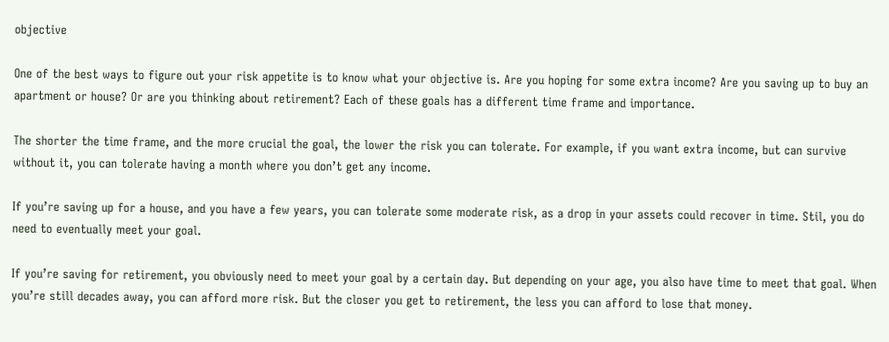objective

One of the best ways to figure out your risk appetite is to know what your objective is. Are you hoping for some extra income? Are you saving up to buy an apartment or house? Or are you thinking about retirement? Each of these goals has a different time frame and importance.

The shorter the time frame, and the more crucial the goal, the lower the risk you can tolerate. For example, if you want extra income, but can survive without it, you can tolerate having a month where you don’t get any income.

If you’re saving up for a house, and you have a few years, you can tolerate some moderate risk, as a drop in your assets could recover in time. Stil, you do need to eventually meet your goal.

If you’re saving for retirement, you obviously need to meet your goal by a certain day. But depending on your age, you also have time to meet that goal. When you’re still decades away, you can afford more risk. But the closer you get to retirement, the less you can afford to lose that money.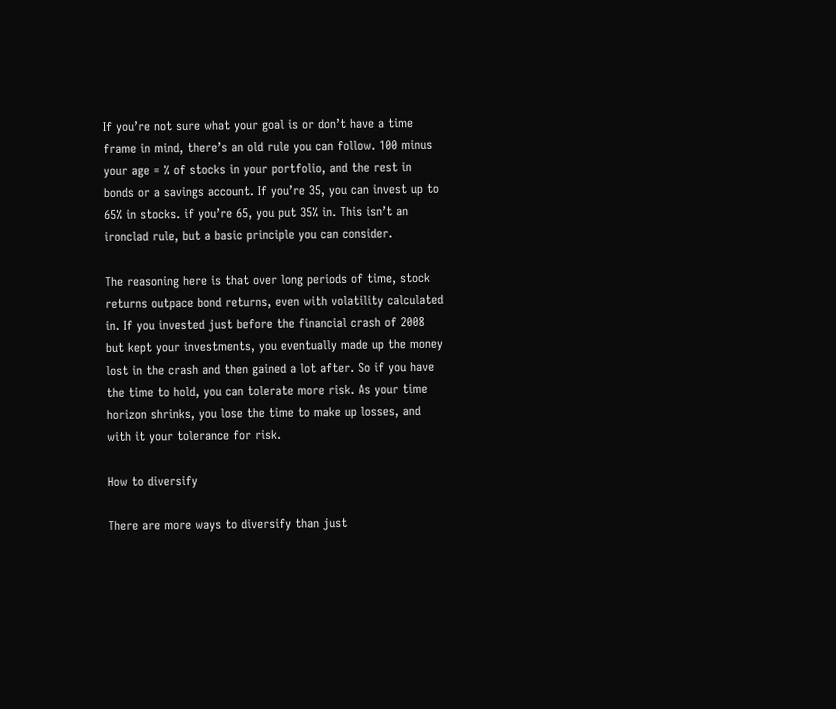If you’re not sure what your goal is or don’t have a time frame in mind, there’s an old rule you can follow. 100 minus your age = % of stocks in your portfolio, and the rest in bonds or a savings account. If you’re 35, you can invest up to 65% in stocks. if you’re 65, you put 35% in. This isn’t an ironclad rule, but a basic principle you can consider.

The reasoning here is that over long periods of time, stock returns outpace bond returns, even with volatility calculated in. If you invested just before the financial crash of 2008 but kept your investments, you eventually made up the money lost in the crash and then gained a lot after. So if you have the time to hold, you can tolerate more risk. As your time horizon shrinks, you lose the time to make up losses, and with it your tolerance for risk.

How to diversify

There are more ways to diversify than just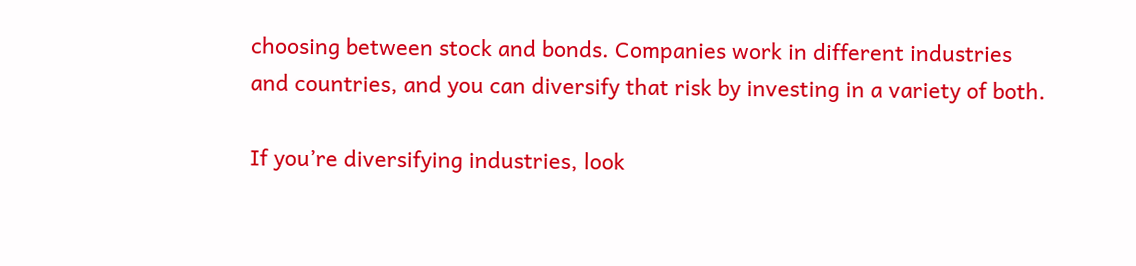choosing between stock and bonds. Companies work in different industries and countries, and you can diversify that risk by investing in a variety of both.

If you’re diversifying industries, look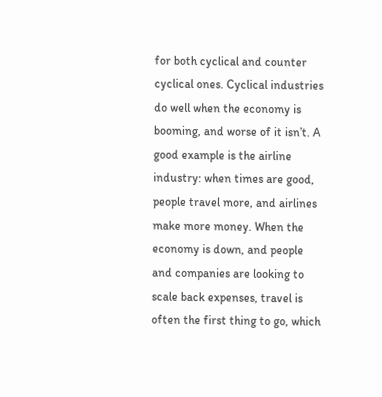for both cyclical and counter cyclical ones. Cyclical industries do well when the economy is booming, and worse of it isn’t. A good example is the airline industry: when times are good, people travel more, and airlines make more money. When the economy is down, and people and companies are looking to scale back expenses, travel is often the first thing to go, which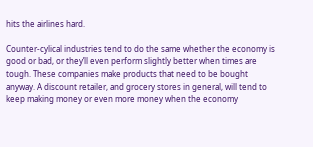hits the airlines hard.

Counter-cylical industries tend to do the same whether the economy is good or bad, or they’ll even perform slightly better when times are tough. These companies make products that need to be bought anyway. A discount retailer, and grocery stores in general, will tend to keep making money or even more money when the economy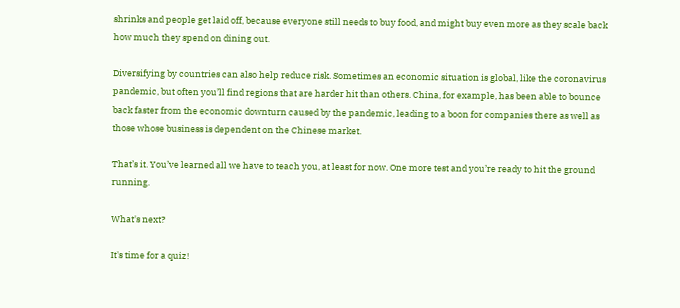shrinks and people get laid off, because everyone still needs to buy food, and might buy even more as they scale back how much they spend on dining out.

Diversifying by countries can also help reduce risk. Sometimes an economic situation is global, like the coronavirus pandemic, but often you’ll find regions that are harder hit than others. China, for example, has been able to bounce back faster from the economic downturn caused by the pandemic, leading to a boon for companies there as well as those whose business is dependent on the Chinese market.

That’s it. You’ve learned all we have to teach you, at least for now. One more test and you’re ready to hit the ground running.

What's next?

It's time for a quiz!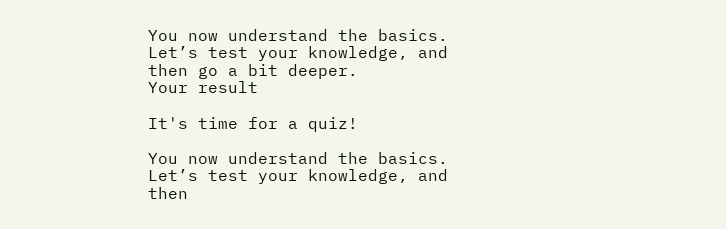You now understand the basics. Let’s test your knowledge, and then go a bit deeper.
Your result

It's time for a quiz!

You now understand the basics. Let’s test your knowledge, and then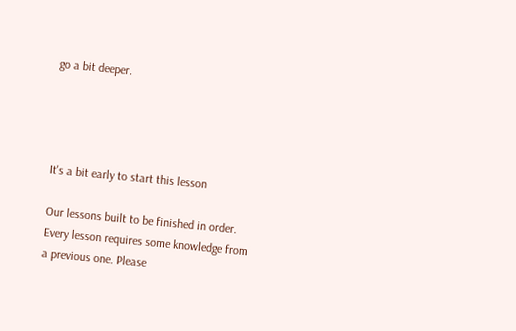go a bit deeper.




It's a bit early to start this lesson

Our lessons built to be finished in order. Every lesson requires some knowledge from a previous one. Please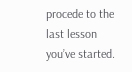procede to the last lesson you’ve started.